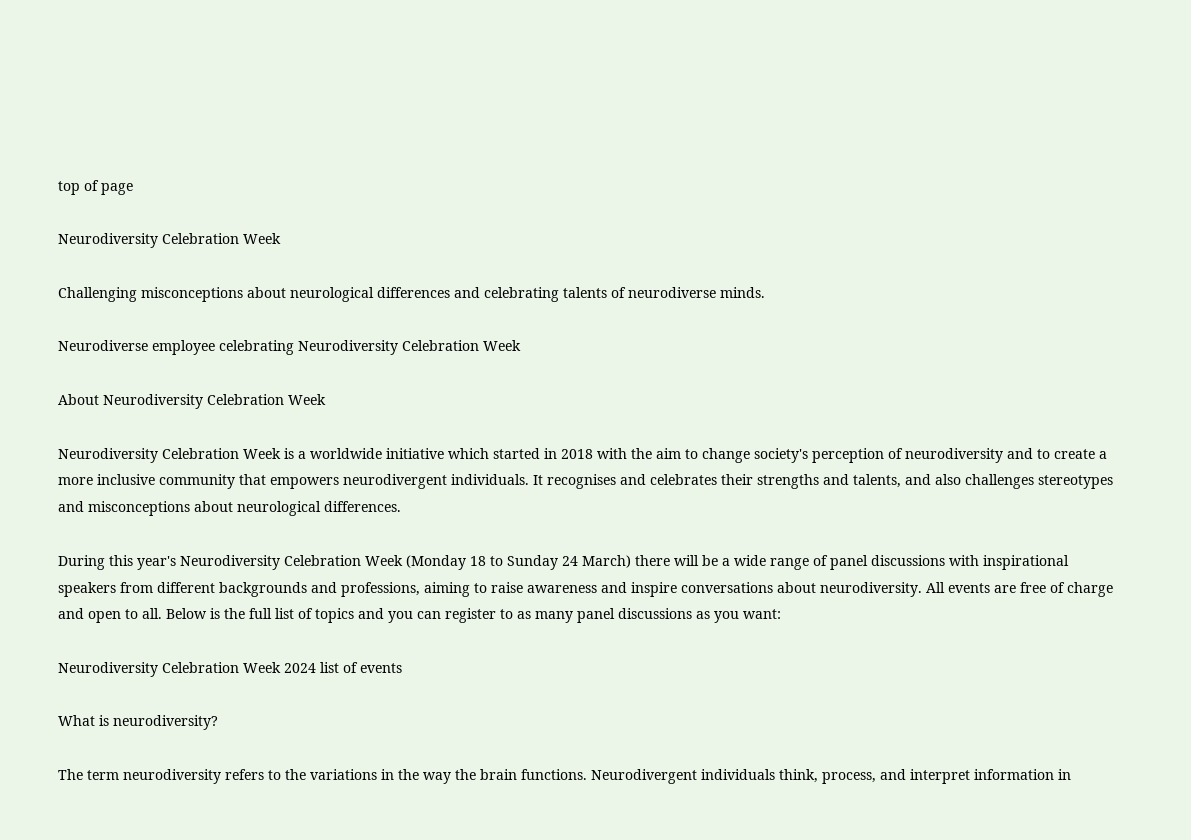top of page

Neurodiversity Celebration Week

Challenging misconceptions about neurological differences and celebrating talents of neurodiverse minds.

Neurodiverse employee celebrating Neurodiversity Celebration Week

About Neurodiversity Celebration Week

Neurodiversity Celebration Week is a worldwide initiative which started in 2018 with the aim to change society's perception of neurodiversity and to create a more inclusive community that empowers neurodivergent individuals. It recognises and celebrates their strengths and talents, and also challenges stereotypes and misconceptions about neurological differences.

During this year's Neurodiversity Celebration Week (Monday 18 to Sunday 24 March) there will be a wide range of panel discussions with inspirational speakers from different backgrounds and professions, aiming to raise awareness and inspire conversations about neurodiversity. All events are free of charge and open to all. Below is the full list of topics and you can register to as many panel discussions as you want:

Neurodiversity Celebration Week 2024 list of events

What is neurodiversity?

The term neurodiversity refers to the variations in the way the brain functions. Neurodivergent individuals think, process, and interpret information in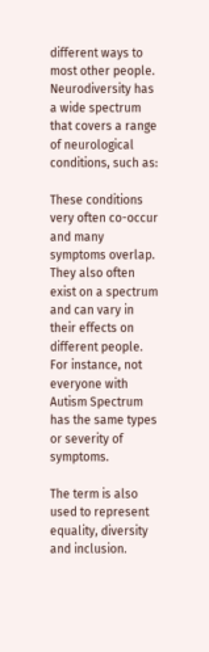different ways to most other people. Neurodiversity has a wide spectrum that covers a range of neurological conditions, such as:

These conditions very often co-occur and many symptoms overlap. They also often exist on a spectrum and can vary in their effects on different people. For instance, not everyone with Autism Spectrum has the same types or severity of symptoms.

The term is also used to represent equality, diversity and inclusion.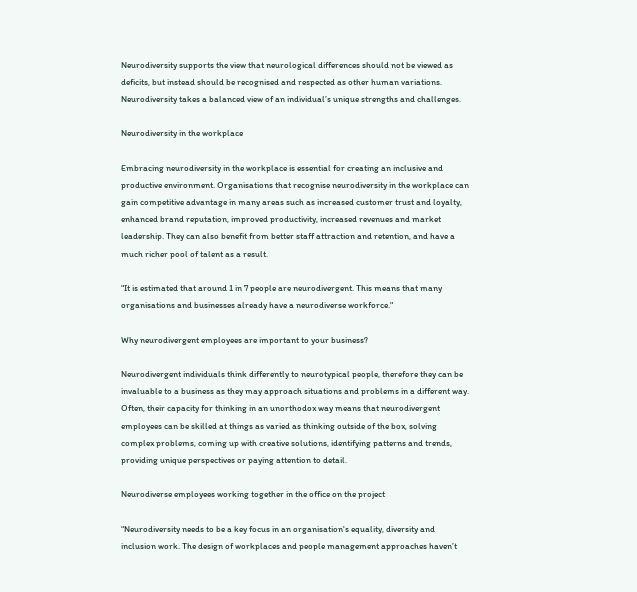Neurodiversity supports the view that neurological differences should not be viewed as deficits, but instead should be recognised and respected as other human variations. Neurodiversity takes a balanced view of an individual’s unique strengths and challenges.

Neurodiversity in the workplace

Embracing neurodiversity in the workplace is essential for creating an inclusive and productive environment. Organisations that recognise neurodiversity in the workplace can gain competitive advantage in many areas such as increased customer trust and loyalty, enhanced brand reputation, improved productivity, increased revenues and market leadership. They can also benefit from better staff attraction and retention, and have a much richer pool of talent as a result.

"It is estimated that around 1 in 7 people are neurodivergent. This means that many organisations and businesses already have a neurodiverse workforce."

Why neurodivergent employees are important to your business?

Neurodivergent individuals think differently to neurotypical people, therefore they can be invaluable to a business as they may approach situations and problems in a different way. Often, their capacity for thinking in an unorthodox way means that neurodivergent employees can be skilled at things as varied as thinking outside of the box, solving complex problems, coming up with creative solutions, identifying patterns and trends, providing unique perspectives or paying attention to detail.

Neurodiverse employees working together in the office on the project

“Neurodiversity needs to be a key focus in an organisation's equality, diversity and inclusion work. The design of workplaces and people management approaches haven’t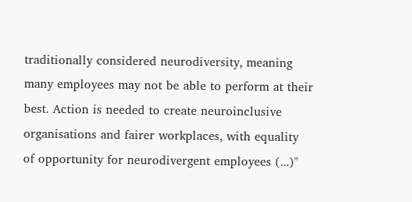traditionally considered neurodiversity, meaning many employees may not be able to perform at their best. Action is needed to create neuroinclusive organisations and fairer workplaces, with equality of opportunity for neurodivergent employees (...)"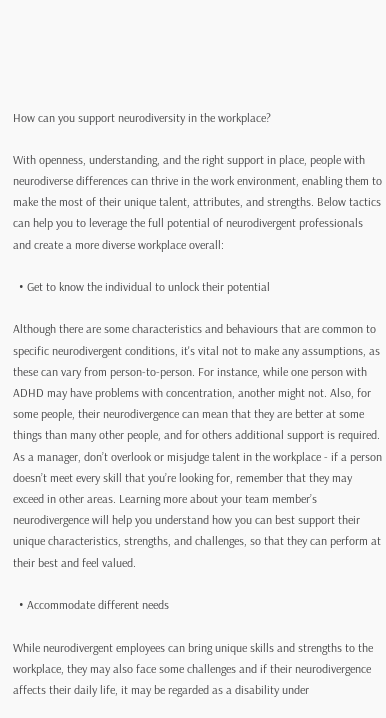How can you support neurodiversity in the workplace?

With openness, understanding, and the right support in place, people with neurodiverse differences can thrive in the work environment, enabling them to make the most of their unique talent, attributes, and strengths. Below tactics can help you to leverage the full potential of neurodivergent professionals and create a more diverse workplace overall:

  • Get to know the individual to unlock their potential

Although there are some characteristics and behaviours that are common to specific neurodivergent conditions, it's vital not to make any assumptions, as these can vary from person-to-person. For instance, while one person with ADHD may have problems with concentration, another might not. Also, for some people, their neurodivergence can mean that they are better at some things than many other people, and for others additional support is required. As a manager, don’t overlook or misjudge talent in the workplace - if a person doesn’t meet every skill that you’re looking for, remember that they may exceed in other areas. Learning more about your team member’s neurodivergence will help you understand how you can best support their unique characteristics, strengths, and challenges, so that they can perform at their best and feel valued.

  • Accommodate different needs

While neurodivergent employees can bring unique skills and strengths to the workplace, they may also face some challenges and if their neurodivergence affects their daily life, it may be regarded as a disability under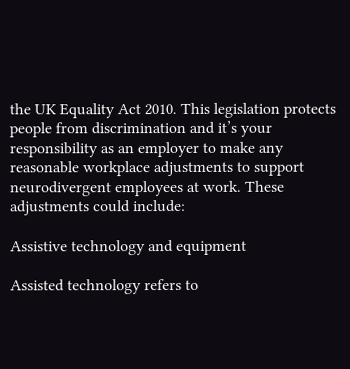the UK Equality Act 2010. This legislation protects people from discrimination and it’s your responsibility as an employer to make any reasonable workplace adjustments to support neurodivergent employees at work. These adjustments could include:

Assistive technology and equipment

Assisted technology refers to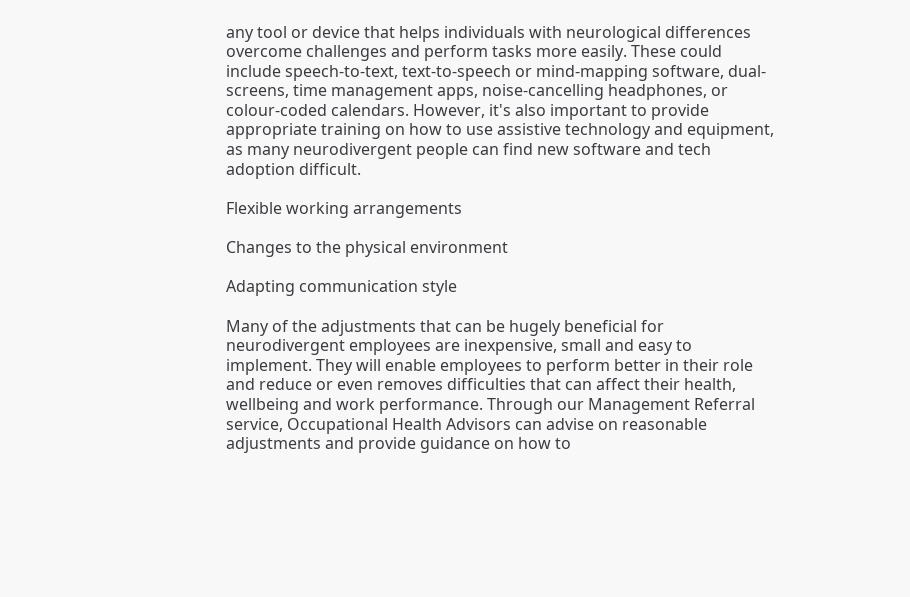any tool or device that helps individuals with neurological differences overcome challenges and perform tasks more easily. These could include speech-to-text, text-to-speech or mind-mapping software, dual-screens, time management apps, noise-cancelling headphones, or colour-coded calendars. However, it's also important to provide appropriate training on how to use assistive technology and equipment, as many neurodivergent people can find new software and tech adoption difficult.

Flexible working arrangements

Changes to the physical environment

Adapting communication style

Many of the adjustments that can be hugely beneficial for neurodivergent employees are inexpensive, small and easy to implement. They will enable employees to perform better in their role and reduce or even removes difficulties that can affect their health, wellbeing and work performance. Through our Management Referral service, Occupational Health Advisors can advise on reasonable adjustments and provide guidance on how to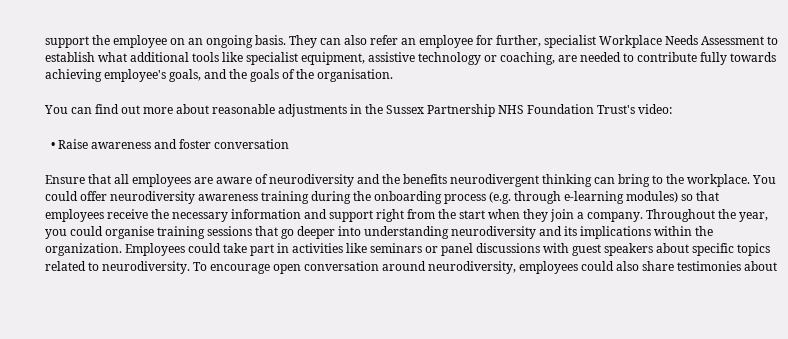support the employee on an ongoing basis. They can also refer an employee for further, specialist Workplace Needs Assessment to establish what additional tools like specialist equipment, assistive technology or coaching, are needed to contribute fully towards achieving employee's goals, and the goals of the organisation.

You can find out more about reasonable adjustments in the Sussex Partnership NHS Foundation Trust's video:

  • Raise awareness and foster conversation

Ensure that all employees are aware of neurodiversity and the benefits neurodivergent thinking can bring to the workplace. You could offer neurodiversity awareness training during the onboarding process (e.g. through e-learning modules) so that employees receive the necessary information and support right from the start when they join a company. Throughout the year, you could organise training sessions that go deeper into understanding neurodiversity and its implications within the organization. Employees could take part in activities like seminars or panel discussions with guest speakers about specific topics related to neurodiversity. To encourage open conversation around neurodiversity, employees could also share testimonies about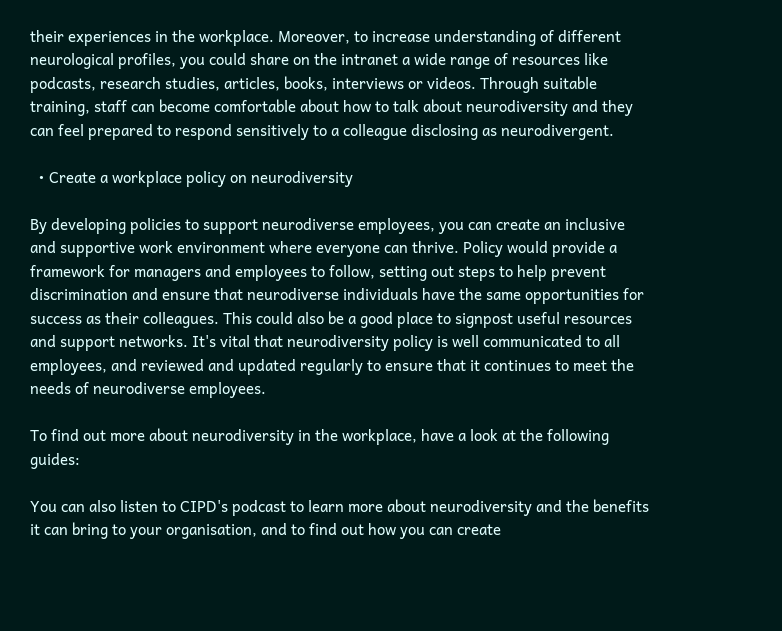their experiences in the workplace. Moreover, to increase understanding of different neurological profiles, you could share on the intranet a wide range of resources like podcasts, research studies, articles, books, interviews or videos. Through suitable training, staff can become comfortable about how to talk about neurodiversity and they can feel prepared to respond sensitively to a colleague disclosing as neurodivergent.

  • Create a workplace policy on neurodiversity

By developing policies to support neurodiverse employees, you can create an inclusive and supportive work environment where everyone can thrive. Policy would provide a framework for managers and employees to follow, setting out steps to help prevent discrimination and ensure that neurodiverse individuals have the same opportunities for success as their colleagues. This could also be a good place to signpost useful resources and support networks. It's vital that neurodiversity policy is well communicated to all employees, and reviewed and updated regularly to ensure that it continues to meet the needs of neurodiverse employees.

To find out more about neurodiversity in the workplace, have a look at the following guides:

You can also listen to CIPD's podcast to learn more about neurodiversity and the benefits it can bring to your organisation, and to find out how you can create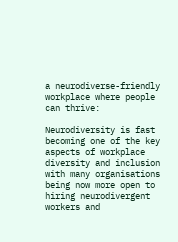a neurodiverse-friendly workplace where people can thrive:

Neurodiversity is fast becoming one of the key aspects of workplace diversity and inclusion with many organisations being now more open to hiring neurodivergent workers and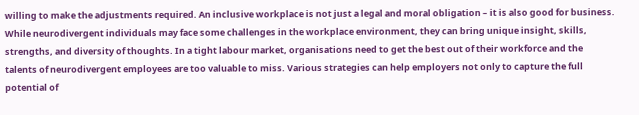willing to make the adjustments required. An inclusive workplace is not just a legal and moral obligation – it is also good for business. While neurodivergent individuals may face some challenges in the workplace environment, they can bring unique insight, skills, strengths, and diversity of thoughts. In a tight labour market, organisations need to get the best out of their workforce and the talents of neurodivergent employees are too valuable to miss. Various strategies can help employers not only to capture the full potential of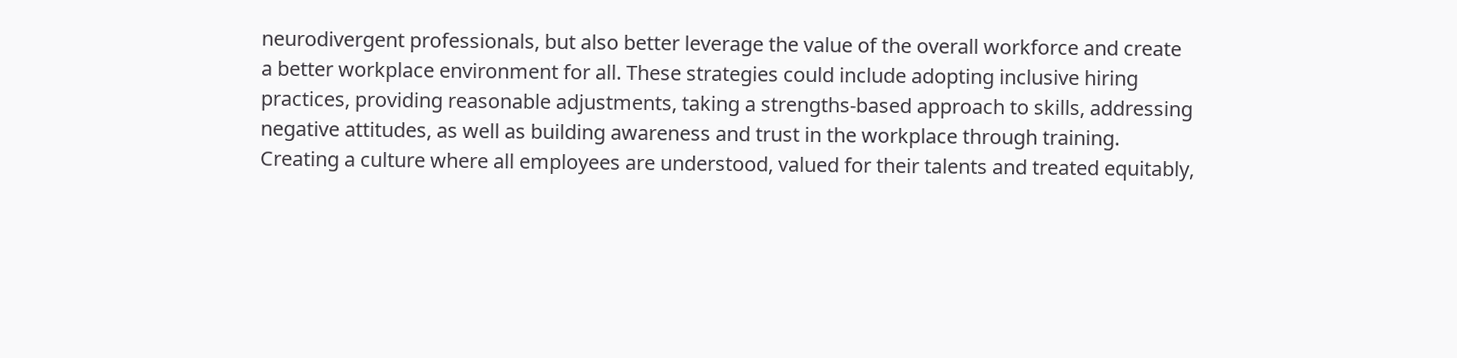neurodivergent professionals, but also better leverage the value of the overall workforce and create a better workplace environment for all. These strategies could include adopting inclusive hiring practices, providing reasonable adjustments, taking a strengths-based approach to skills, addressing negative attitudes, as well as building awareness and trust in the workplace through training. Creating a culture where all employees are understood, valued for their talents and treated equitably,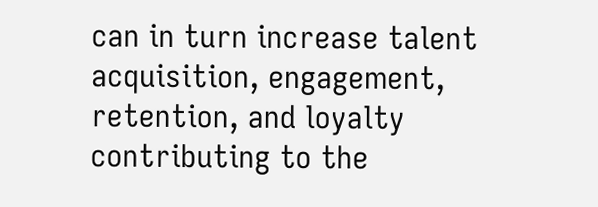can in turn increase talent acquisition, engagement, retention, and loyalty contributing to the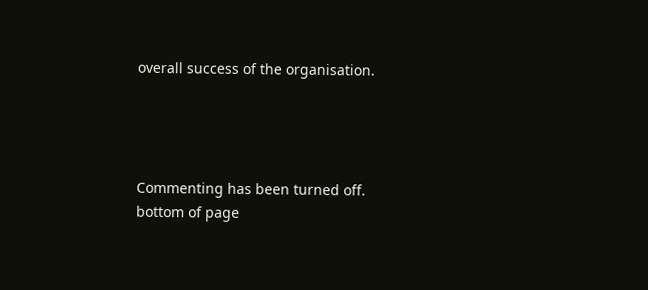overall success of the organisation.




Commenting has been turned off.
bottom of page